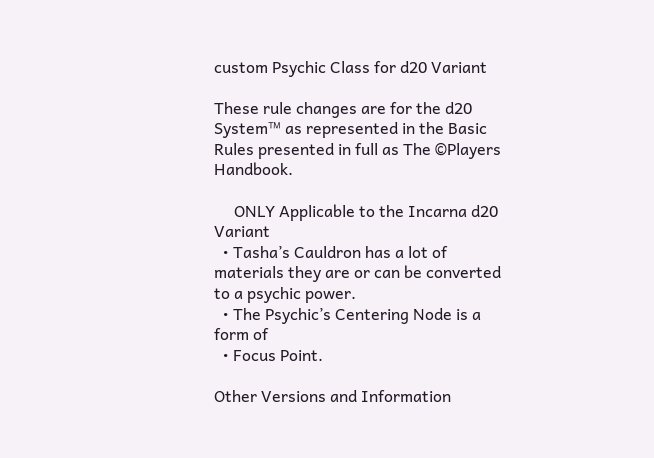custom Psychic Class for d20 Variant

These rule changes are for the d20 System™ as represented in the Basic Rules presented in full as The ©Players Handbook.

     ONLY Applicable to the Incarna d20 Variant
  • Tasha’s Cauldron has a lot of materials they are or can be converted to a psychic power.
  • The Psychic’s Centering Node is a form of
  • Focus Point.

Other Versions and Information